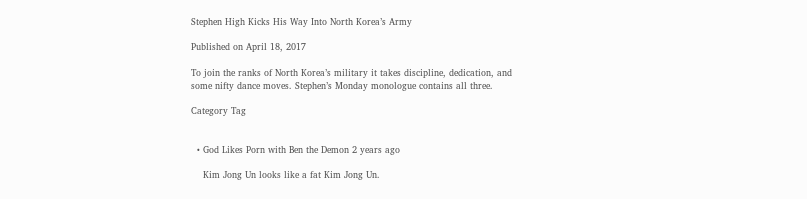Stephen High Kicks His Way Into North Korea’s Army

Published on April 18, 2017

To join the ranks of North Korea’s military it takes discipline, dedication, and some nifty dance moves. Stephen’s Monday monologue contains all three.

Category Tag


  • God Likes Porn with Ben the Demon 2 years ago

    Kim Jong Un looks like a fat Kim Jong Un.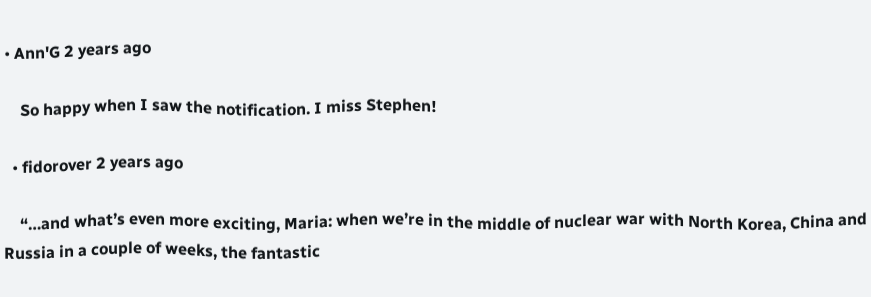• Ann'G 2 years ago

    So happy when I saw the notification. I miss Stephen!

  • fidorover 2 years ago

    “…and what’s even more exciting, Maria: when we’re in the middle of nuclear war with North Korea, China and Russia in a couple of weeks, the fantastic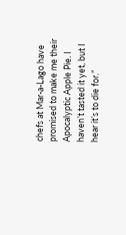chefs at Mar-a-Lago have promised to make me their Apocalyptic Apple Pie. I haven’t tasted it yet, but I hear it’s to die for.”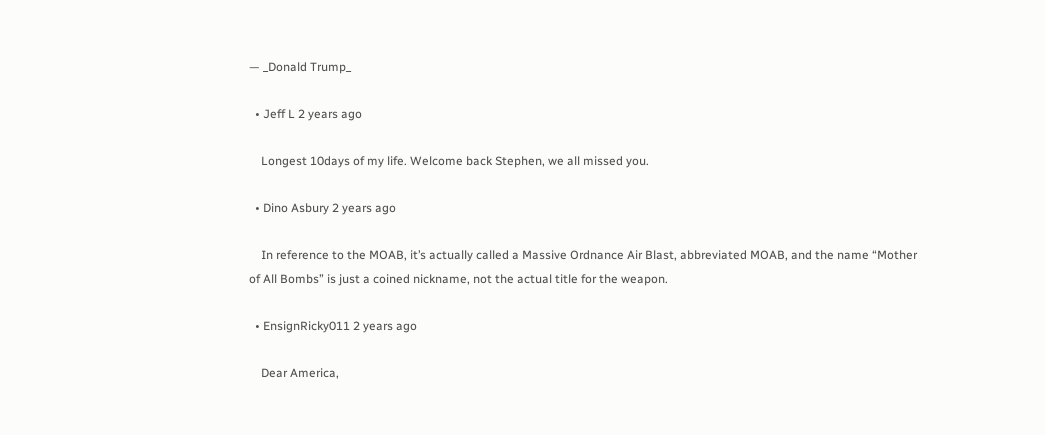— _Donald Trump_

  • Jeff L 2 years ago

    Longest 10days of my life. Welcome back Stephen, we all missed you.

  • Dino Asbury 2 years ago

    In reference to the MOAB, it’s actually called a Massive Ordnance Air Blast, abbreviated MOAB, and the name “Mother of All Bombs” is just a coined nickname, not the actual title for the weapon.

  • EnsignRicky011 2 years ago

    Dear America,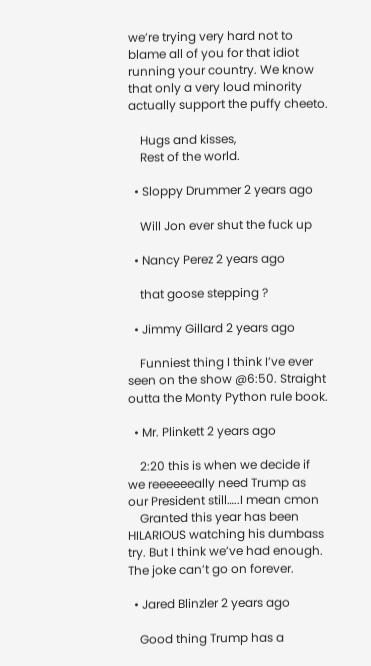we’re trying very hard not to blame all of you for that idiot running your country. We know that only a very loud minority actually support the puffy cheeto.

    Hugs and kisses,
    Rest of the world.

  • Sloppy Drummer 2 years ago

    Will Jon ever shut the fuck up

  • Nancy Perez 2 years ago

    that goose stepping ?

  • Jimmy Gillard 2 years ago

    Funniest thing I think I’ve ever seen on the show @6:50. Straight outta the Monty Python rule book.

  • Mr. Plinkett 2 years ago

    2:20 this is when we decide if we reeeeeeally need Trump as our President still…..I mean cmon
    Granted this year has been HILARIOUS watching his dumbass try. But I think we’ve had enough. The joke can’t go on forever.

  • Jared Blinzler 2 years ago

    Good thing Trump has a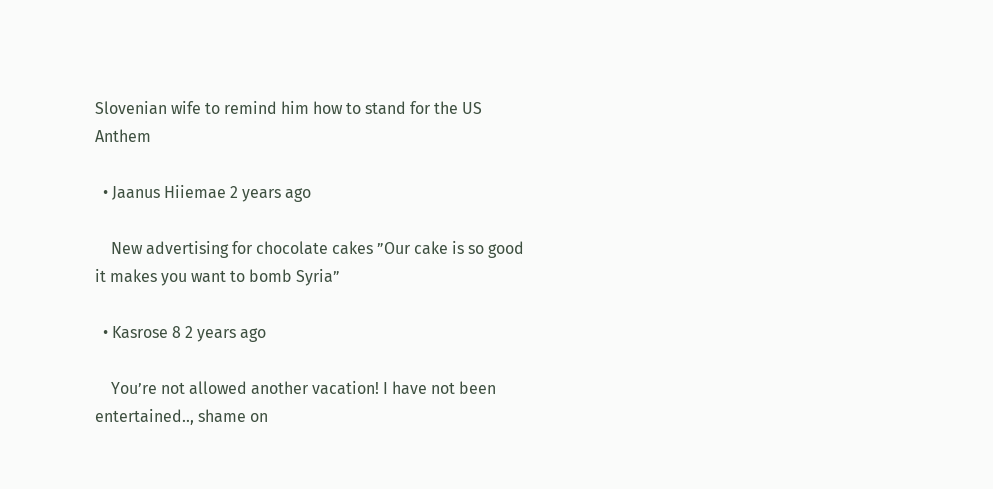Slovenian wife to remind him how to stand for the US Anthem

  • Jaanus Hiiemae 2 years ago

    New advertising for chocolate cakes ”Our cake is so good it makes you want to bomb Syria”

  • Kasrose 8 2 years ago

    You’re not allowed another vacation! I have not been entertained.., shame on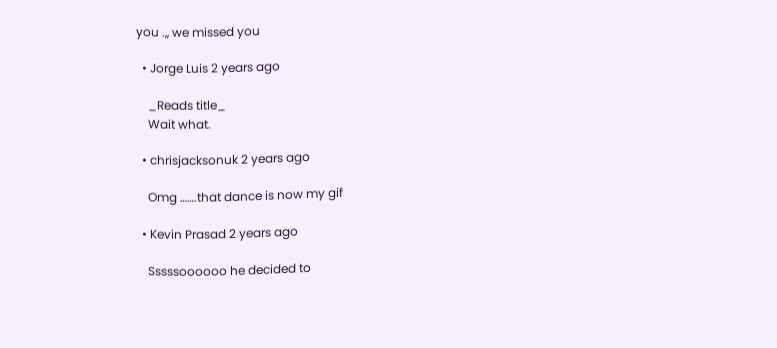you .,, we missed you

  • Jorge Luis 2 years ago

    _Reads title_
    Wait what.

  • chrisjacksonuk 2 years ago

    Omg …….that dance is now my gif

  • Kevin Prasad 2 years ago

    Sssssoooooo he decided to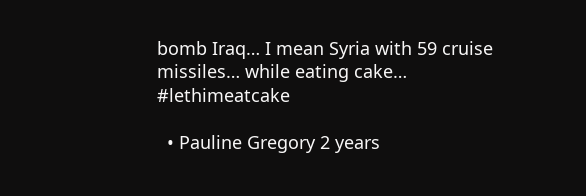bomb Iraq… I mean Syria with 59 cruise missiles… while eating cake… #lethimeatcake

  • Pauline Gregory 2 years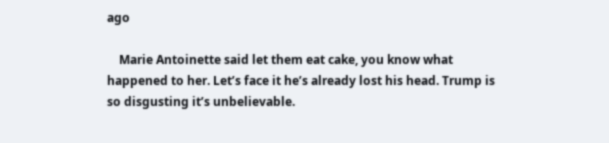ago

    Marie Antoinette said let them eat cake, you know what happened to her. Let’s face it he’s already lost his head. Trump is so disgusting it’s unbelievable.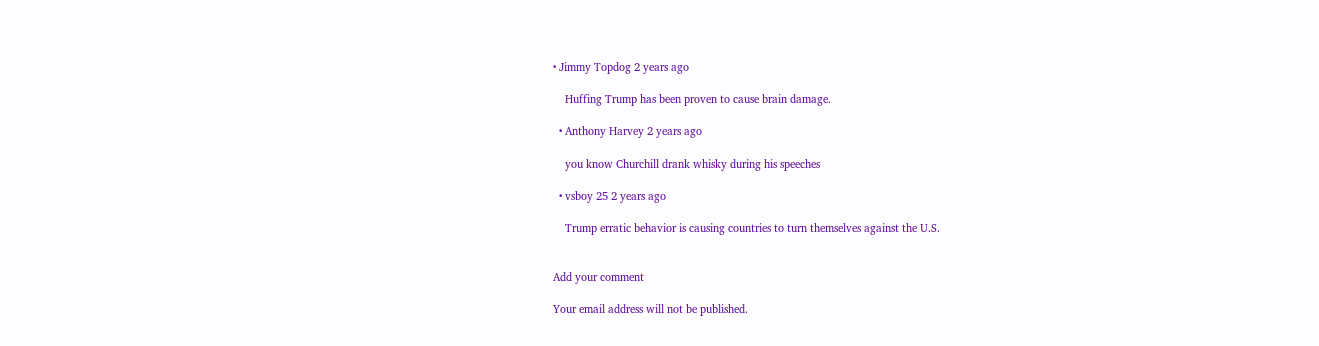• Jimmy Topdog 2 years ago

    Huffing Trump has been proven to cause brain damage.

  • Anthony Harvey 2 years ago

    you know Churchill drank whisky during his speeches

  • vsboy 25 2 years ago

    Trump erratic behavior is causing countries to turn themselves against the U.S.


Add your comment

Your email address will not be published.